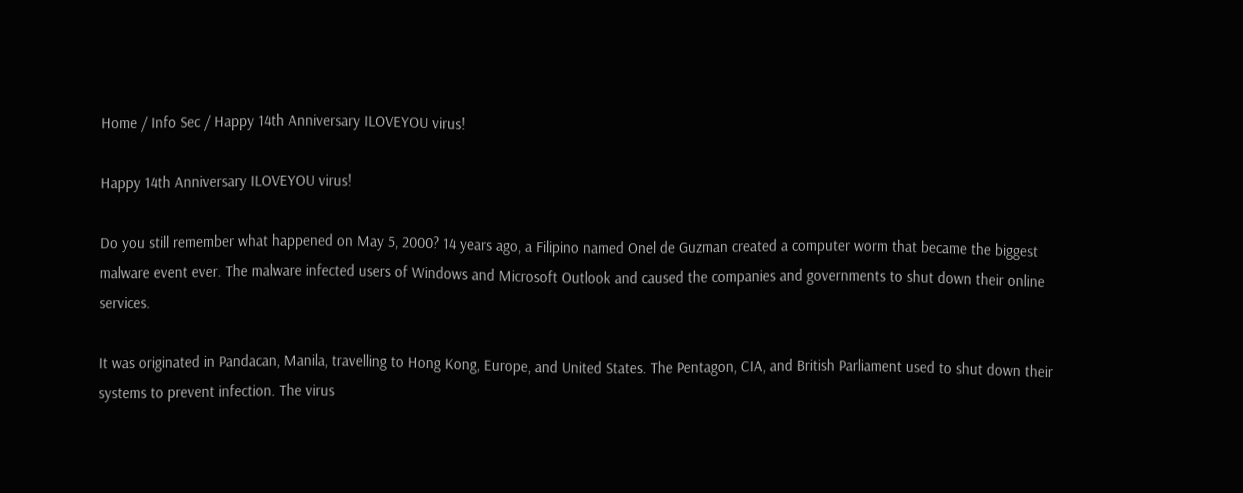Home / Info Sec / Happy 14th Anniversary ILOVEYOU virus!

Happy 14th Anniversary ILOVEYOU virus!

Do you still remember what happened on May 5, 2000? 14 years ago, a Filipino named Onel de Guzman created a computer worm that became the biggest malware event ever. The malware infected users of Windows and Microsoft Outlook and caused the companies and governments to shut down their online services.

It was originated in Pandacan, Manila, travelling to Hong Kong, Europe, and United States. The Pentagon, CIA, and British Parliament used to shut down their systems to prevent infection. The virus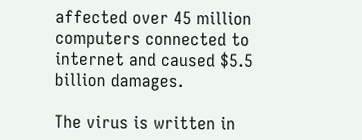affected over 45 million computers connected to internet and caused $5.5 billion damages.

The virus is written in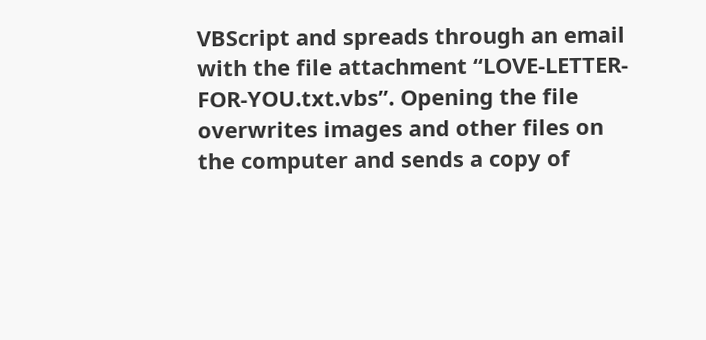VBScript and spreads through an email with the file attachment “LOVE-LETTER-FOR-YOU.txt.vbs”. Opening the file overwrites images and other files on the computer and sends a copy of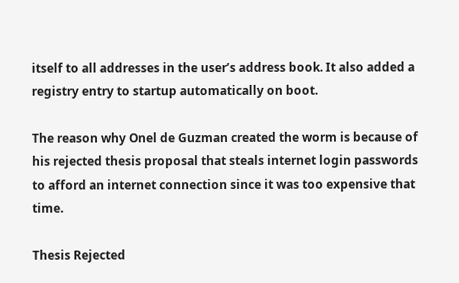itself to all addresses in the user’s address book. It also added a registry entry to startup automatically on boot.

The reason why Onel de Guzman created the worm is because of his rejected thesis proposal that steals internet login passwords to afford an internet connection since it was too expensive that time.

Thesis Rejected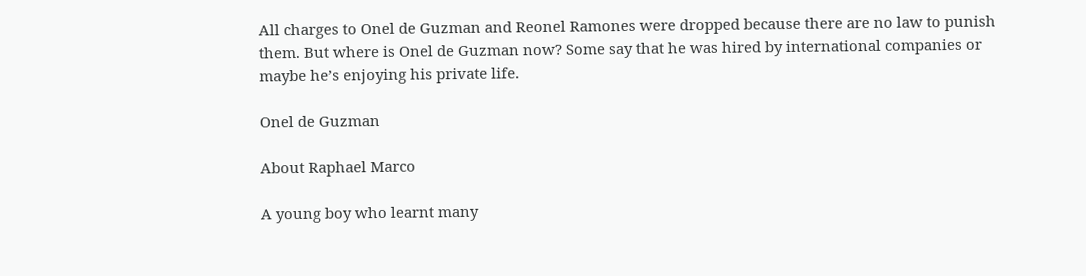All charges to Onel de Guzman and Reonel Ramones were dropped because there are no law to punish them. But where is Onel de Guzman now? Some say that he was hired by international companies or maybe he’s enjoying his private life.

Onel de Guzman

About Raphael Marco

A young boy who learnt many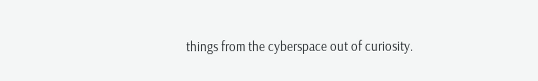things from the cyberspace out of curiosity.